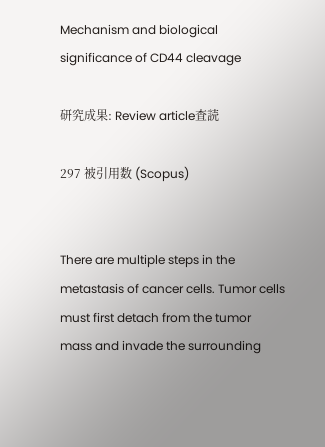Mechanism and biological significance of CD44 cleavage

研究成果: Review article査読

297 被引用数 (Scopus)


There are multiple steps in the metastasis of cancer cells. Tumor cells must first detach from the tumor mass and invade the surrounding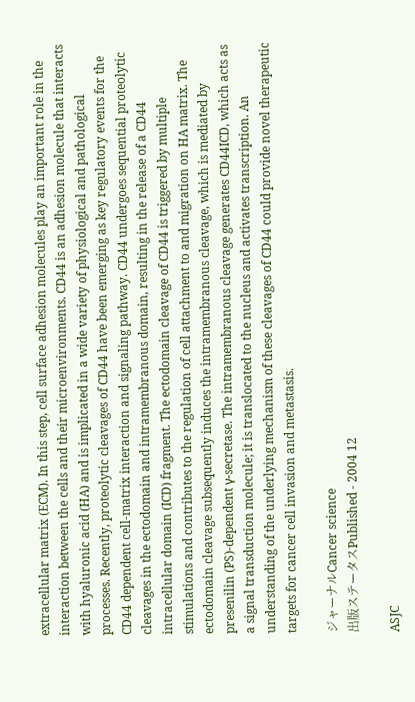extracellular matrix (ECM). In this step, cell surface adhesion molecules play an important role in the interaction between the cells and their microenvironments. CD44 is an adhesion molecule that interacts with hyaluronic acid (HA) and is implicated in a wide variety of physiological and pathological processes. Recently, proteolytic cleavages of CD44 have been emerging as key regulatory events for the CD44 dependent cell-matrix interaction and signaling pathway. CD44 undergoes sequential proteolytic cleavages in the ectodomain and intramembranous domain, resulting in the release of a CD44 intracellular domain (ICD) fragment. The ectodomain cleavage of CD44 is triggered by multiple stimulations and contributes to the regulation of cell attachment to and migration on HA matrix. The ectodomain cleavage subsequently induces the intramembranous cleavage, which is mediated by presenilin (PS)-dependent γ-secretase. The intramembranous cleavage generates CD44ICD, which acts as a signal transduction molecule; it is translocated to the nucleus and activates transcription. An understanding of the underlying mechanism of these cleavages of CD44 could provide novel therapeutic targets for cancer cell invasion and metastasis.

ジャーナルCancer science
出版ステータスPublished - 2004 12

ASJC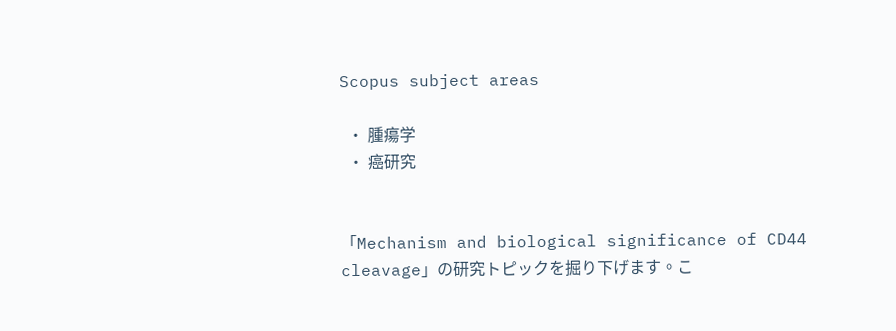Scopus subject areas

  • 腫瘍学
  • 癌研究


「Mechanism and biological significance of CD44 cleavage」の研究トピックを掘り下げます。こ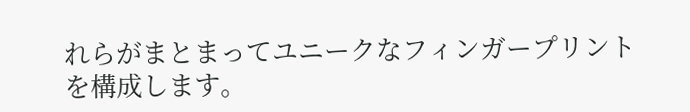れらがまとまってユニークなフィンガープリントを構成します。